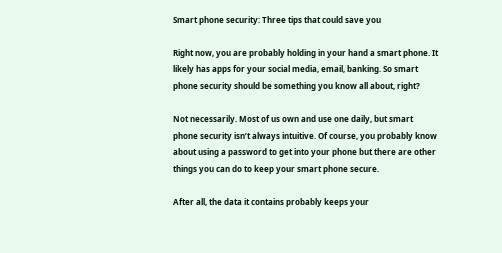Smart phone security: Three tips that could save you

Right now, you are probably holding in your hand a smart phone. It likely has apps for your social media, email, banking. So smart phone security should be something you know all about, right?

Not necessarily. Most of us own and use one daily, but smart phone security isn’t always intuitive. Of course, you probably know about using a password to get into your phone but there are other things you can do to keep your smart phone secure.

After all, the data it contains probably keeps your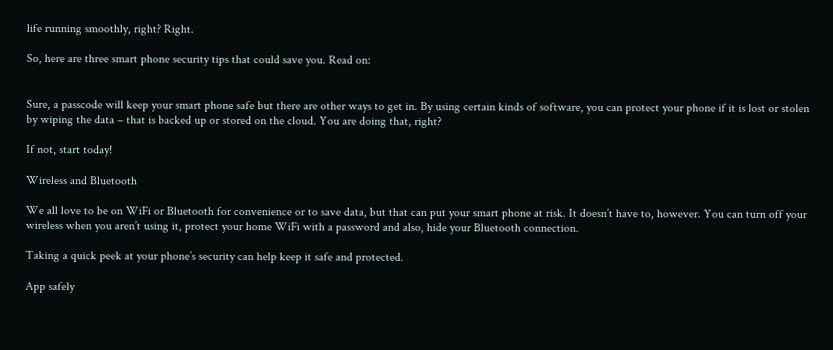life running smoothly, right? Right.

So, here are three smart phone security tips that could save you. Read on:


Sure, a passcode will keep your smart phone safe but there are other ways to get in. By using certain kinds of software, you can protect your phone if it is lost or stolen by wiping the data – that is backed up or stored on the cloud. You are doing that, right?

If not, start today!

Wireless and Bluetooth

We all love to be on WiFi or Bluetooth for convenience or to save data, but that can put your smart phone at risk. It doesn’t have to, however. You can turn off your wireless when you aren’t using it, protect your home WiFi with a password and also, hide your Bluetooth connection.

Taking a quick peek at your phone’s security can help keep it safe and protected.

App safely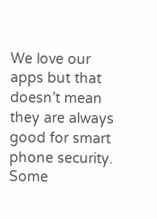We love our apps but that doesn’t mean they are always good for smart phone security. Some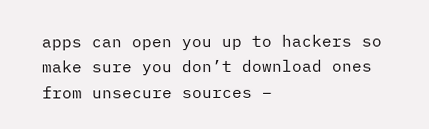apps can open you up to hackers so make sure you don’t download ones from unsecure sources –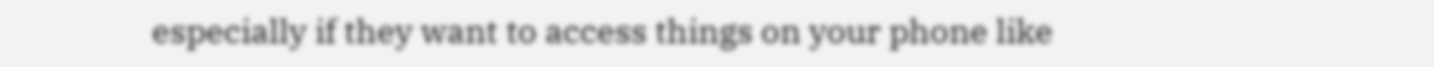especially if they want to access things on your phone like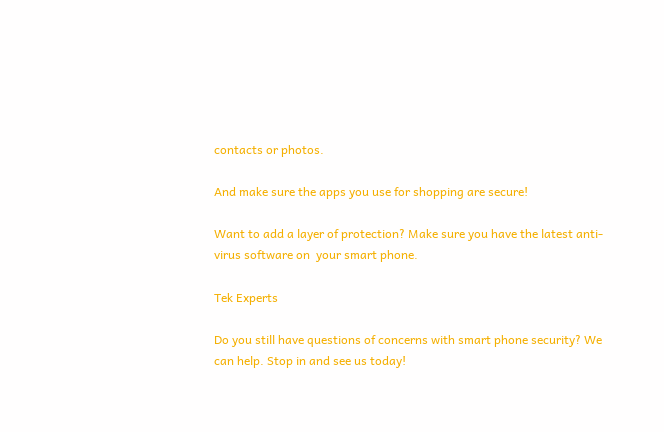contacts or photos.

And make sure the apps you use for shopping are secure!

Want to add a layer of protection? Make sure you have the latest anti-virus software on  your smart phone.

Tek Experts

Do you still have questions of concerns with smart phone security? We can help. Stop in and see us today!